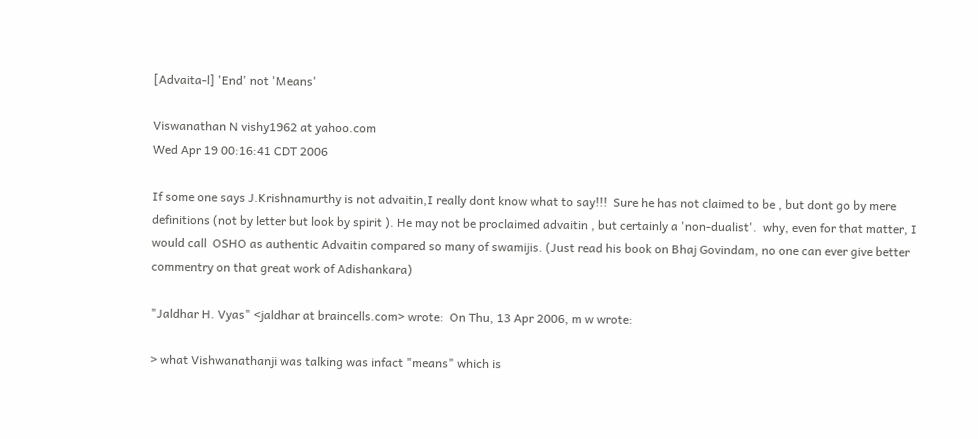[Advaita-l] 'End' not 'Means'

Viswanathan N vishy1962 at yahoo.com
Wed Apr 19 00:16:41 CDT 2006

If some one says J.Krishnamurthy is not advaitin,I really dont know what to say!!!  Sure he has not claimed to be , but dont go by mere definitions (not by letter but look by spirit ). He may not be proclaimed advaitin , but certainly a 'non-dualist'.  why, even for that matter, I would call  OSHO as authentic Advaitin compared so many of swamijis. (Just read his book on Bhaj Govindam, no one can ever give better commentry on that great work of Adishankara)

"Jaldhar H. Vyas" <jaldhar at braincells.com> wrote:  On Thu, 13 Apr 2006, m w wrote:

> what Vishwanathanji was talking was infact "means" which is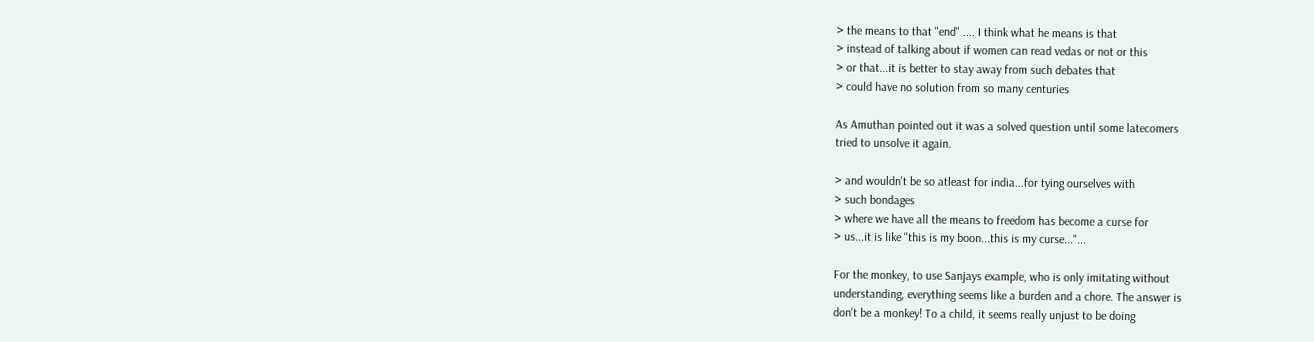> the means to that "end" .... I think what he means is that
> instead of talking about if women can read vedas or not or this
> or that...it is better to stay away from such debates that
> could have no solution from so many centuries

As Amuthan pointed out it was a solved question until some latecomers
tried to unsolve it again.

> and wouldn't be so atleast for india...for tying ourselves with
> such bondages
> where we have all the means to freedom has become a curse for
> us...it is like "this is my boon...this is my curse..."...

For the monkey, to use Sanjays example, who is only imitating without
understanding, everything seems like a burden and a chore. The answer is
don't be a monkey! To a child, it seems really unjust to be doing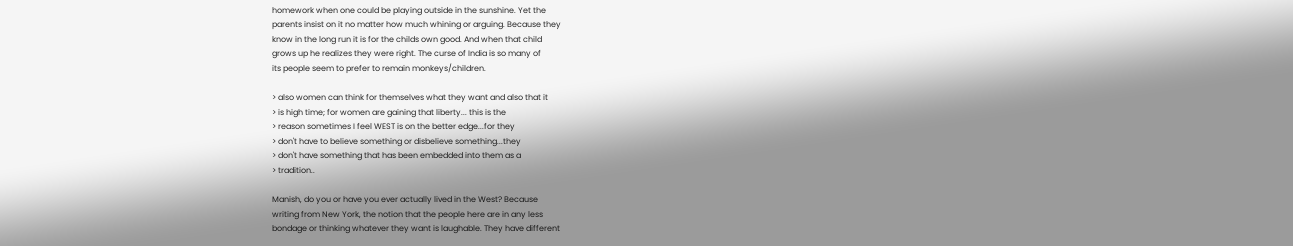homework when one could be playing outside in the sunshine. Yet the
parents insist on it no matter how much whining or arguing. Because they
know in the long run it is for the childs own good. And when that child
grows up he realizes they were right. The curse of India is so many of
its people seem to prefer to remain monkeys/children.

> also women can think for themselves what they want and also that it
> is high time; for women are gaining that liberty... this is the
> reason sometimes I feel WEST is on the better edge...for they
> don't have to believe something or disbelieve something...they
> don't have something that has been embedded into them as a
> tradition..

Manish, do you or have you ever actually lived in the West? Because
writing from New York, the notion that the people here are in any less
bondage or thinking whatever they want is laughable. They have different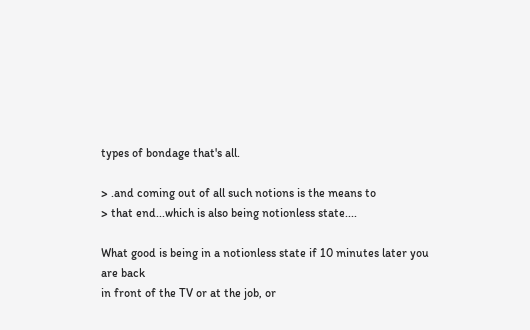types of bondage that's all.

> .and coming out of all such notions is the means to
> that end...which is also being notionless state....

What good is being in a notionless state if 10 minutes later you are back
in front of the TV or at the job, or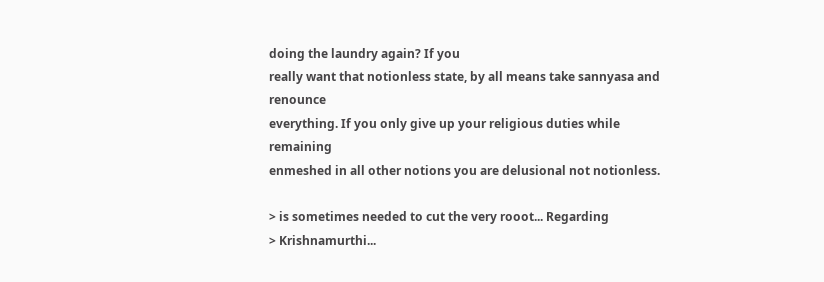doing the laundry again? If you
really want that notionless state, by all means take sannyasa and renounce
everything. If you only give up your religious duties while remaining
enmeshed in all other notions you are delusional not notionless.

> is sometimes needed to cut the very rooot... Regarding
> Krishnamurthi...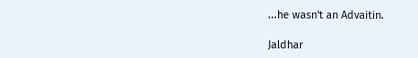...he wasn't an Advaitin.

Jaldhar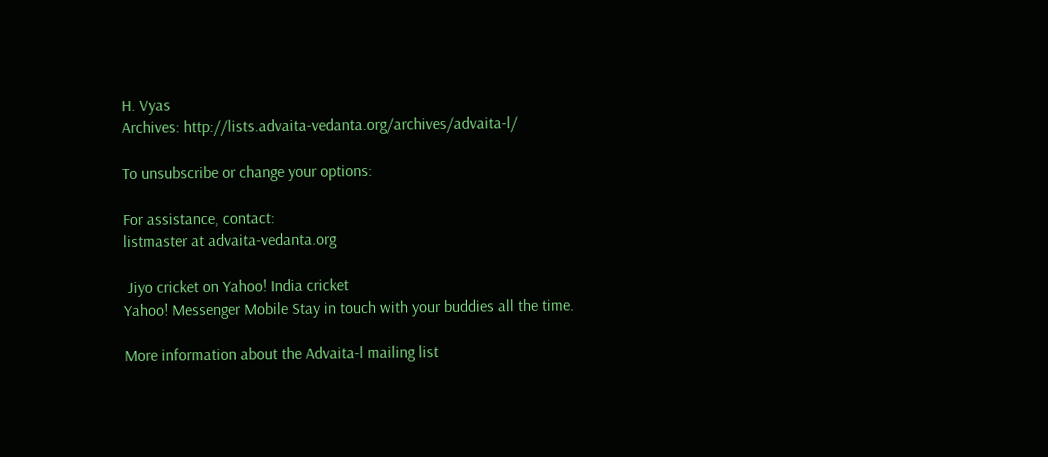H. Vyas
Archives: http://lists.advaita-vedanta.org/archives/advaita-l/

To unsubscribe or change your options:

For assistance, contact:
listmaster at advaita-vedanta.org

 Jiyo cricket on Yahoo! India cricket
Yahoo! Messenger Mobile Stay in touch with your buddies all the time.

More information about the Advaita-l mailing list